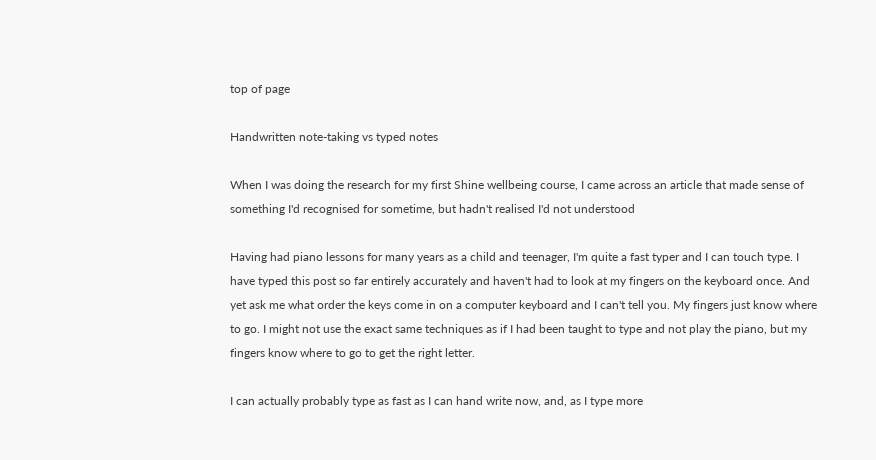top of page

Handwritten note-taking vs typed notes

When I was doing the research for my first Shine wellbeing course, I came across an article that made sense of something I'd recognised for sometime, but hadn't realised I'd not understood

Having had piano lessons for many years as a child and teenager, I'm quite a fast typer and I can touch type. I have typed this post so far entirely accurately and haven't had to look at my fingers on the keyboard once. And yet ask me what order the keys come in on a computer keyboard and I can't tell you. My fingers just know where to go. I might not use the exact same techniques as if I had been taught to type and not play the piano, but my fingers know where to go to get the right letter.

I can actually probably type as fast as I can hand write now, and, as I type more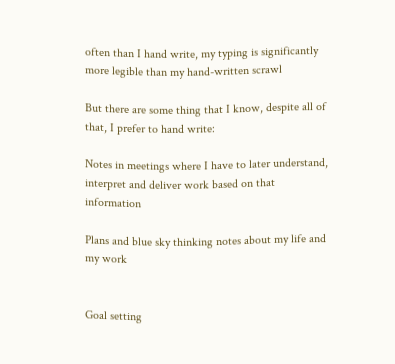often than I hand write, my typing is significantly more legible than my hand-written scrawl

But there are some thing that I know, despite all of that, I prefer to hand write:

Notes in meetings where I have to later understand, interpret and deliver work based on that information

Plans and blue sky thinking notes about my life and my work


Goal setting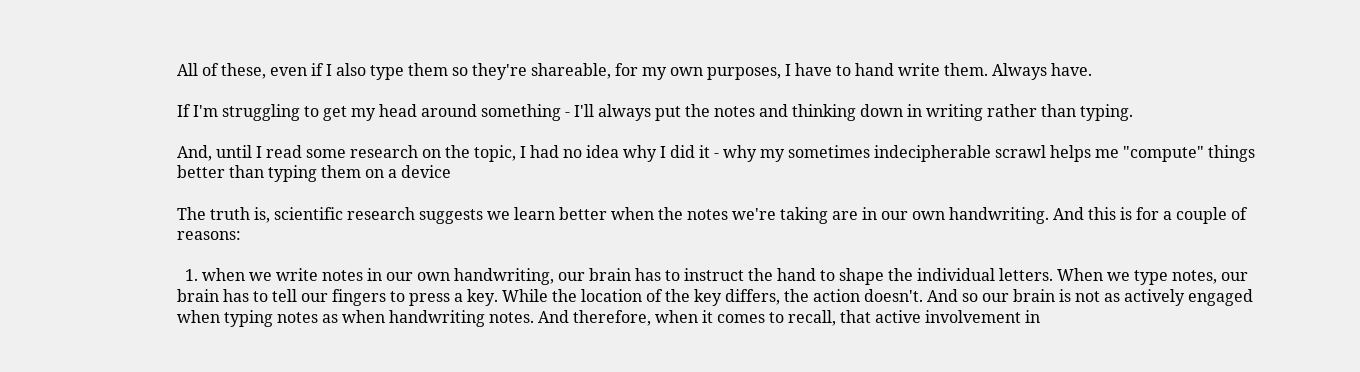All of these, even if I also type them so they're shareable, for my own purposes, I have to hand write them. Always have.

If I'm struggling to get my head around something - I'll always put the notes and thinking down in writing rather than typing.

And, until I read some research on the topic, I had no idea why I did it - why my sometimes indecipherable scrawl helps me "compute" things better than typing them on a device

The truth is, scientific research suggests we learn better when the notes we're taking are in our own handwriting. And this is for a couple of reasons:

  1. when we write notes in our own handwriting, our brain has to instruct the hand to shape the individual letters. When we type notes, our brain has to tell our fingers to press a key. While the location of the key differs, the action doesn't. And so our brain is not as actively engaged when typing notes as when handwriting notes. And therefore, when it comes to recall, that active involvement in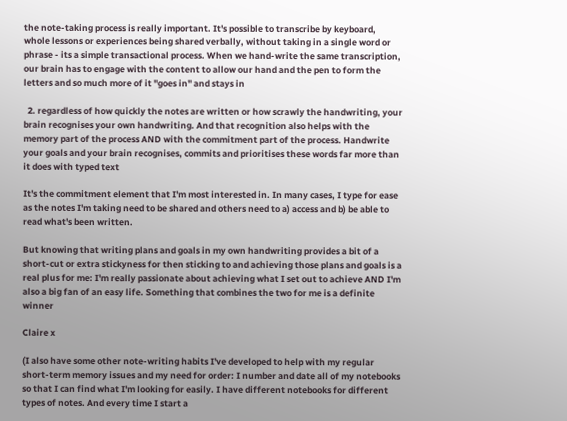the note-taking process is really important. It's possible to transcribe by keyboard, whole lessons or experiences being shared verbally, without taking in a single word or phrase - its a simple transactional process. When we hand-write the same transcription, our brain has to engage with the content to allow our hand and the pen to form the letters and so much more of it "goes in" and stays in

  2. regardless of how quickly the notes are written or how scrawly the handwriting, your brain recognises your own handwriting. And that recognition also helps with the memory part of the process AND with the commitment part of the process. Handwrite your goals and your brain recognises, commits and prioritises these words far more than it does with typed text

It's the commitment element that I'm most interested in. In many cases, I type for ease as the notes I'm taking need to be shared and others need to a) access and b) be able to read what's been written.

But knowing that writing plans and goals in my own handwriting provides a bit of a short-cut or extra stickyness for then sticking to and achieving those plans and goals is a real plus for me: I'm really passionate about achieving what I set out to achieve AND I'm also a big fan of an easy life. Something that combines the two for me is a definite winner

Claire x

(I also have some other note-writing habits I've developed to help with my regular short-term memory issues and my need for order: I number and date all of my notebooks so that I can find what I'm looking for easily. I have different notebooks for different types of notes. And every time I start a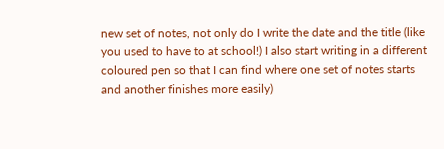new set of notes, not only do I write the date and the title (like you used to have to at school!) I also start writing in a different coloured pen so that I can find where one set of notes starts and another finishes more easily)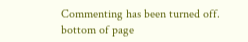Commenting has been turned off.
bottom of page